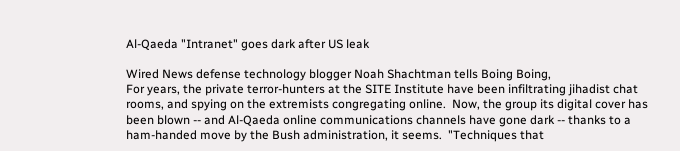Al-Qaeda "Intranet" goes dark after US leak

Wired News defense technology blogger Noah Shachtman tells Boing Boing,
For years, the private terror-hunters at the SITE Institute have been infiltrating jihadist chat rooms, and spying on the extremists congregating online.  Now, the group its digital cover has been blown -- and Al-Qaeda online communications channels have gone dark -- thanks to a ham-handed move by the Bush administration, it seems.  "Techniques that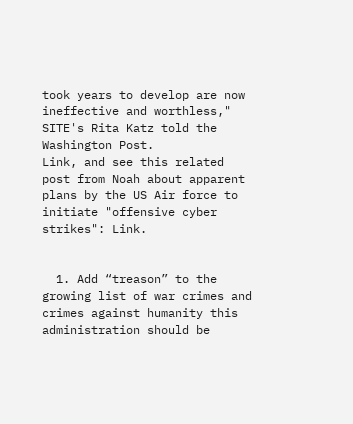took years to develop are now ineffective and worthless," SITE's Rita Katz told the Washington Post.
Link, and see this related post from Noah about apparent plans by the US Air force to initiate "offensive cyber strikes": Link.


  1. Add “treason” to the growing list of war crimes and crimes against humanity this administration should be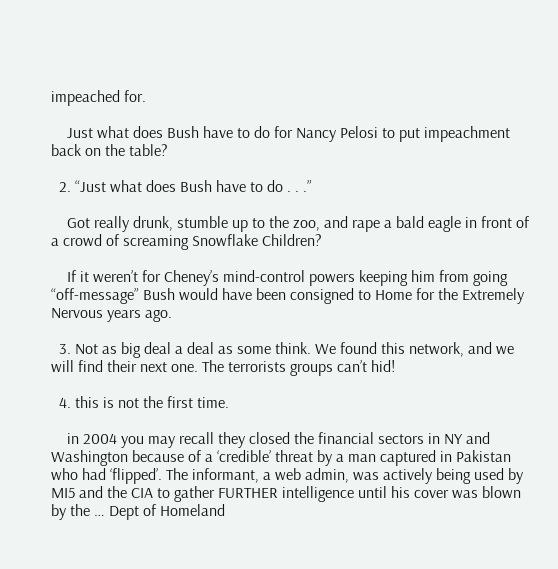impeached for.

    Just what does Bush have to do for Nancy Pelosi to put impeachment back on the table?

  2. “Just what does Bush have to do . . .”

    Got really drunk, stumble up to the zoo, and rape a bald eagle in front of a crowd of screaming Snowflake Children?

    If it weren’t for Cheney’s mind-control powers keeping him from going “off-message” Bush would have been consigned to Home for the Extremely Nervous years ago.

  3. Not as big deal a deal as some think. We found this network, and we will find their next one. The terrorists groups can’t hid!

  4. this is not the first time.

    in 2004 you may recall they closed the financial sectors in NY and Washington because of a ‘credible’ threat by a man captured in Pakistan who had ‘flipped’. The informant, a web admin, was actively being used by MI5 and the CIA to gather FURTHER intelligence until his cover was blown by the … Dept of Homeland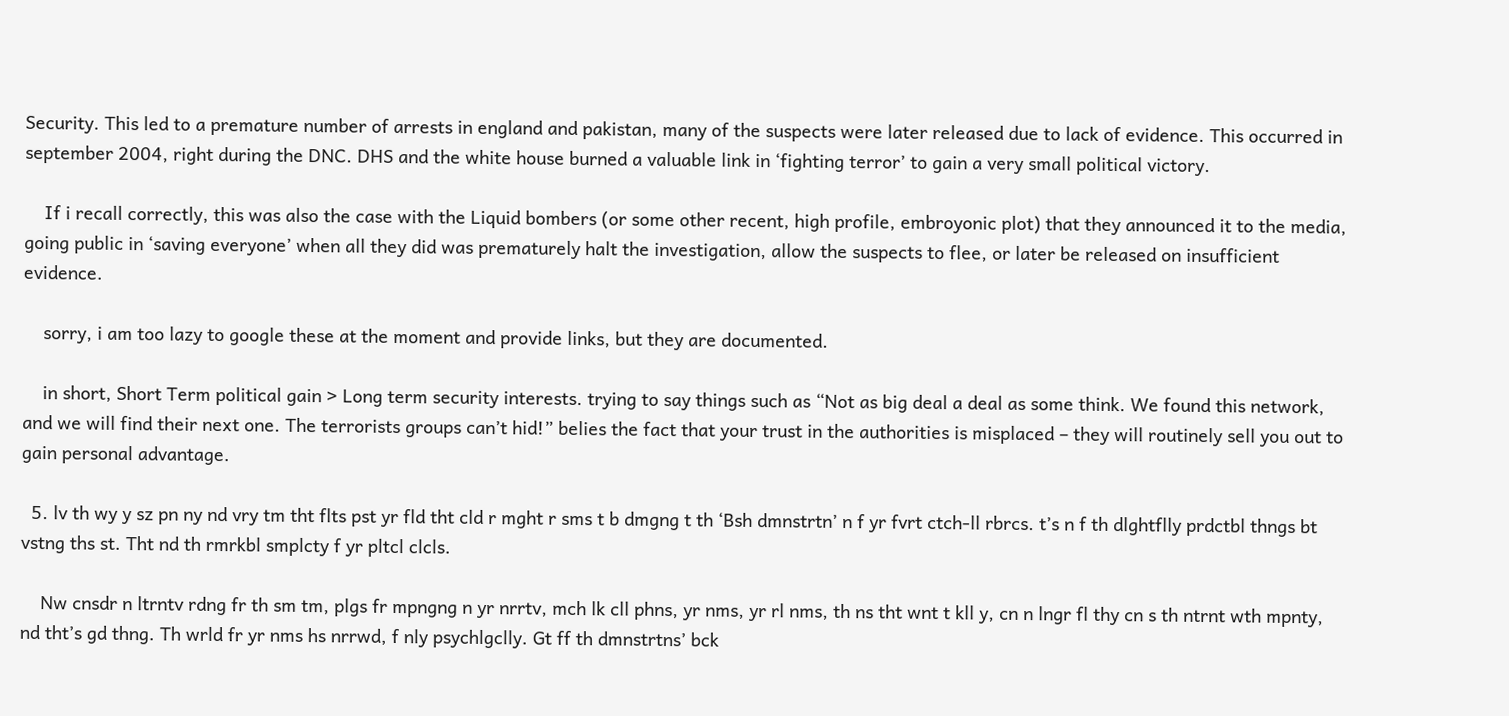Security. This led to a premature number of arrests in england and pakistan, many of the suspects were later released due to lack of evidence. This occurred in september 2004, right during the DNC. DHS and the white house burned a valuable link in ‘fighting terror’ to gain a very small political victory.

    If i recall correctly, this was also the case with the Liquid bombers (or some other recent, high profile, embroyonic plot) that they announced it to the media, going public in ‘saving everyone’ when all they did was prematurely halt the investigation, allow the suspects to flee, or later be released on insufficient evidence.

    sorry, i am too lazy to google these at the moment and provide links, but they are documented.

    in short, Short Term political gain > Long term security interests. trying to say things such as “Not as big deal a deal as some think. We found this network, and we will find their next one. The terrorists groups can’t hid!” belies the fact that your trust in the authorities is misplaced – they will routinely sell you out to gain personal advantage.

  5. lv th wy y sz pn ny nd vry tm tht flts pst yr fld tht cld r mght r sms t b dmgng t th ‘Bsh dmnstrtn’ n f yr fvrt ctch-ll rbrcs. t’s n f th dlghtflly prdctbl thngs bt vstng ths st. Tht nd th rmrkbl smplcty f yr pltcl clcls.

    Nw cnsdr n ltrntv rdng fr th sm tm, plgs fr mpngng n yr nrrtv, mch lk cll phns, yr nms, yr rl nms, th ns tht wnt t kll y, cn n lngr fl thy cn s th ntrnt wth mpnty, nd tht’s gd thng. Th wrld fr yr nms hs nrrwd, f nly psychlgclly. Gt ff th dmnstrtns’ bck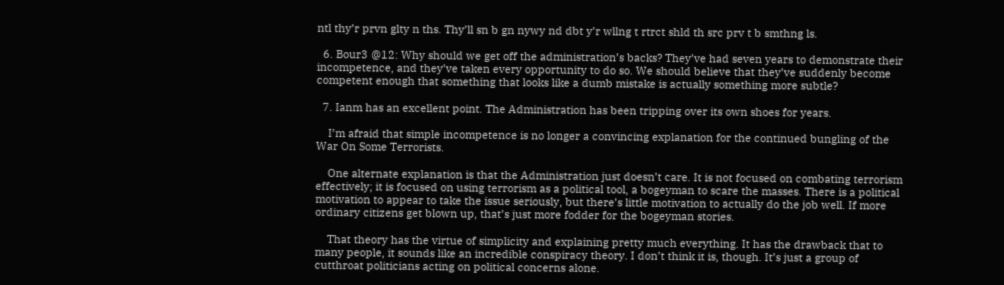ntl thy’r prvn glty n ths. Thy’ll sn b gn nywy nd dbt y’r wllng t rtrct shld th src prv t b smthng ls.

  6. Bour3 @12: Why should we get off the administration’s backs? They’ve had seven years to demonstrate their incompetence, and they’ve taken every opportunity to do so. We should believe that they’ve suddenly become competent enough that something that looks like a dumb mistake is actually something more subtle?

  7. Ianm has an excellent point. The Administration has been tripping over its own shoes for years.

    I’m afraid that simple incompetence is no longer a convincing explanation for the continued bungling of the War On Some Terrorists.

    One alternate explanation is that the Administration just doesn’t care. It is not focused on combating terrorism effectively; it is focused on using terrorism as a political tool, a bogeyman to scare the masses. There is a political motivation to appear to take the issue seriously, but there’s little motivation to actually do the job well. If more ordinary citizens get blown up, that’s just more fodder for the bogeyman stories.

    That theory has the virtue of simplicity and explaining pretty much everything. It has the drawback that to many people, it sounds like an incredible conspiracy theory. I don’t think it is, though. It’s just a group of cutthroat politicians acting on political concerns alone.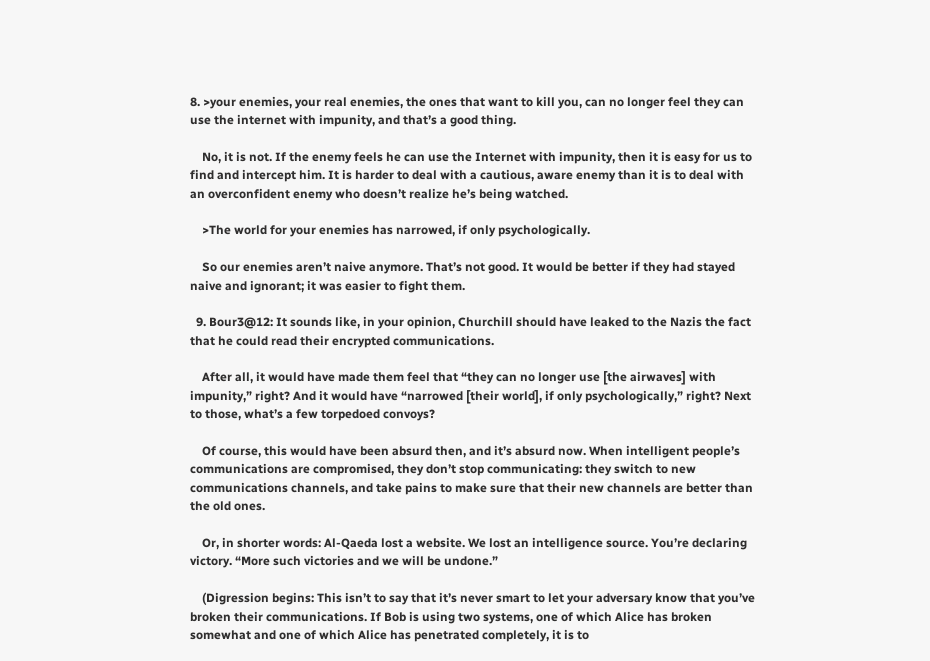8. >your enemies, your real enemies, the ones that want to kill you, can no longer feel they can use the internet with impunity, and that’s a good thing.

    No, it is not. If the enemy feels he can use the Internet with impunity, then it is easy for us to find and intercept him. It is harder to deal with a cautious, aware enemy than it is to deal with an overconfident enemy who doesn’t realize he’s being watched.

    >The world for your enemies has narrowed, if only psychologically.

    So our enemies aren’t naive anymore. That’s not good. It would be better if they had stayed naive and ignorant; it was easier to fight them.

  9. Bour3@12: It sounds like, in your opinion, Churchill should have leaked to the Nazis the fact that he could read their encrypted communications.

    After all, it would have made them feel that “they can no longer use [the airwaves] with impunity,” right? And it would have “narrowed [their world], if only psychologically,” right? Next to those, what’s a few torpedoed convoys?

    Of course, this would have been absurd then, and it’s absurd now. When intelligent people’s communications are compromised, they don’t stop communicating: they switch to new communications channels, and take pains to make sure that their new channels are better than the old ones.

    Or, in shorter words: Al-Qaeda lost a website. We lost an intelligence source. You’re declaring victory. “More such victories and we will be undone.”

    (Digression begins: This isn’t to say that it’s never smart to let your adversary know that you’ve broken their communications. If Bob is using two systems, one of which Alice has broken somewhat and one of which Alice has penetrated completely, it is to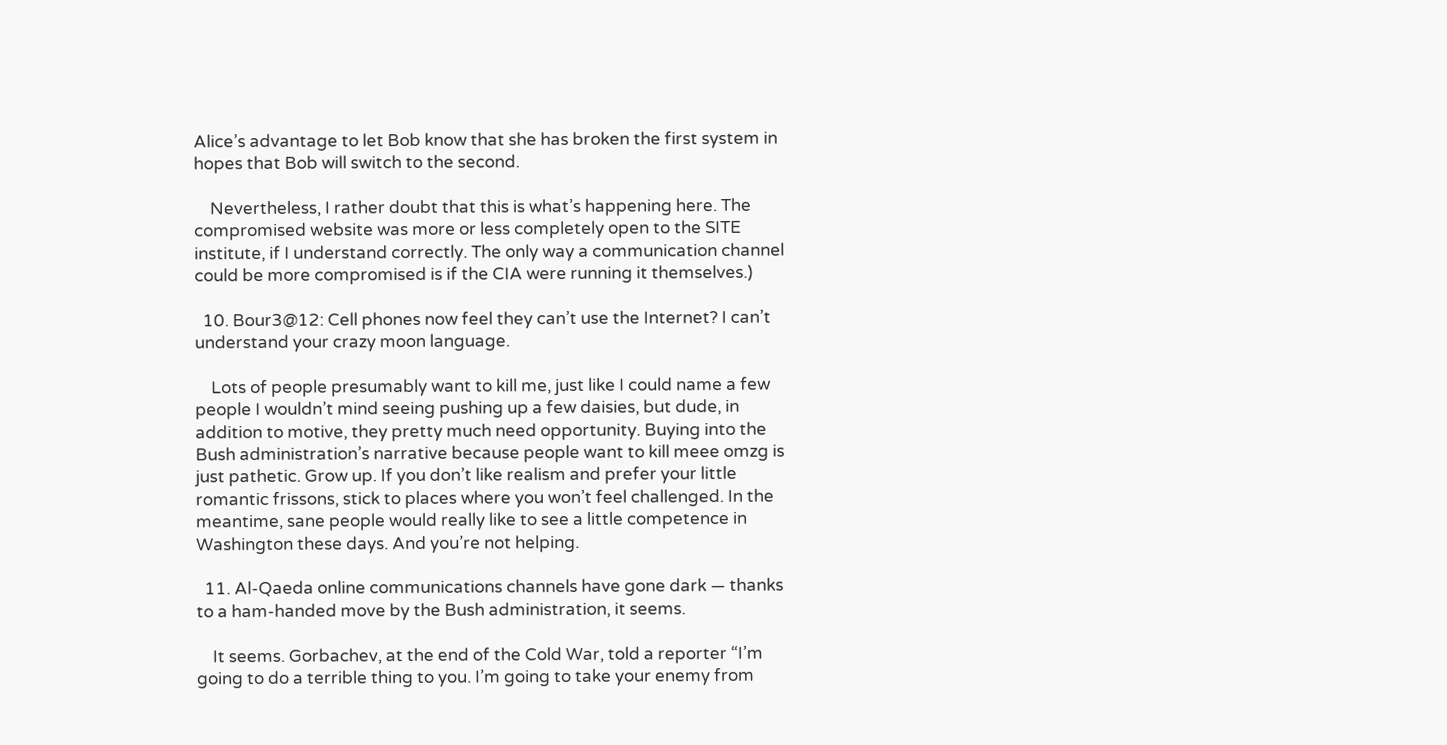Alice’s advantage to let Bob know that she has broken the first system in hopes that Bob will switch to the second.

    Nevertheless, I rather doubt that this is what’s happening here. The compromised website was more or less completely open to the SITE institute, if I understand correctly. The only way a communication channel could be more compromised is if the CIA were running it themselves.)

  10. Bour3@12: Cell phones now feel they can’t use the Internet? I can’t understand your crazy moon language.

    Lots of people presumably want to kill me, just like I could name a few people I wouldn’t mind seeing pushing up a few daisies, but dude, in addition to motive, they pretty much need opportunity. Buying into the Bush administration’s narrative because people want to kill meee omzg is just pathetic. Grow up. If you don’t like realism and prefer your little romantic frissons, stick to places where you won’t feel challenged. In the meantime, sane people would really like to see a little competence in Washington these days. And you’re not helping.

  11. Al-Qaeda online communications channels have gone dark — thanks to a ham-handed move by the Bush administration, it seems.

    It seems. Gorbachev, at the end of the Cold War, told a reporter “I’m going to do a terrible thing to you. I’m going to take your enemy from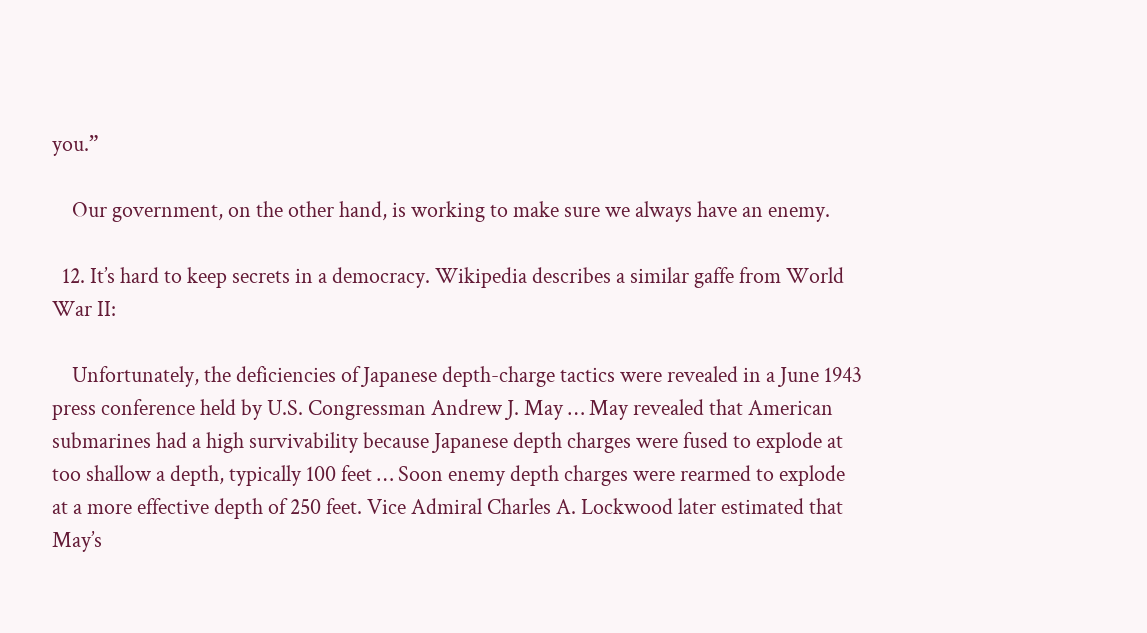you.”

    Our government, on the other hand, is working to make sure we always have an enemy.

  12. It’s hard to keep secrets in a democracy. Wikipedia describes a similar gaffe from World War II:

    Unfortunately, the deficiencies of Japanese depth-charge tactics were revealed in a June 1943 press conference held by U.S. Congressman Andrew J. May … May revealed that American submarines had a high survivability because Japanese depth charges were fused to explode at too shallow a depth, typically 100 feet … Soon enemy depth charges were rearmed to explode at a more effective depth of 250 feet. Vice Admiral Charles A. Lockwood later estimated that May’s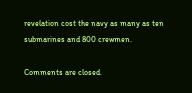revelation cost the navy as many as ten submarines and 800 crewmen.

Comments are closed.